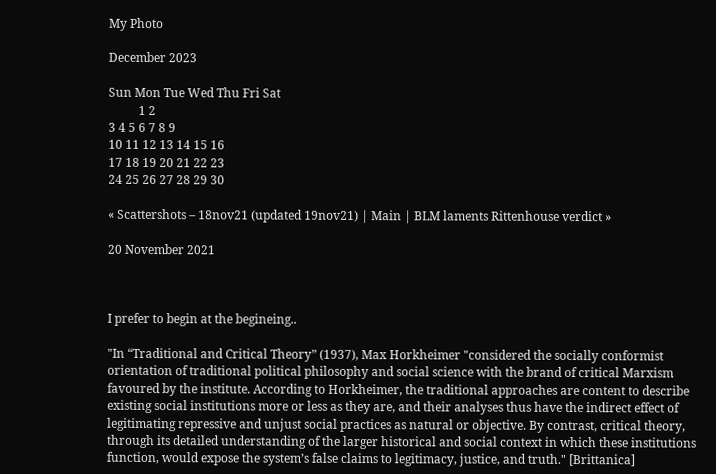My Photo

December 2023

Sun Mon Tue Wed Thu Fri Sat
          1 2
3 4 5 6 7 8 9
10 11 12 13 14 15 16
17 18 19 20 21 22 23
24 25 26 27 28 29 30

« Scattershots – 18nov21 (updated 19nov21) | Main | BLM laments Rittenhouse verdict »

20 November 2021



I prefer to begin at the begineing..

"In “Traditional and Critical Theory” (1937), Max Horkheimer "considered the socially conformist orientation of traditional political philosophy and social science with the brand of critical Marxism favoured by the institute. According to Horkheimer, the traditional approaches are content to describe existing social institutions more or less as they are, and their analyses thus have the indirect effect of legitimating repressive and unjust social practices as natural or objective. By contrast, critical theory, through its detailed understanding of the larger historical and social context in which these institutions function, would expose the system’s false claims to legitimacy, justice, and truth." [Brittanica]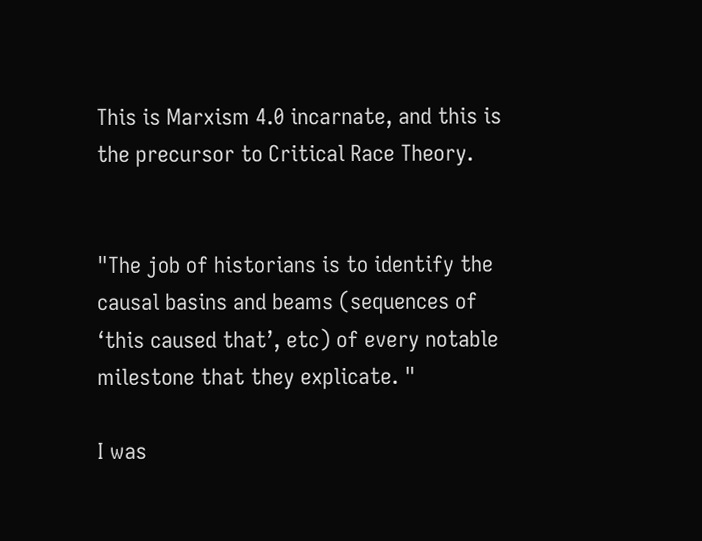This is Marxism 4.0 incarnate, and this is the precursor to Critical Race Theory.


"The job of historians is to identify the causal basins and beams (sequences of ‘this caused that’, etc) of every notable milestone that they explicate. "

I was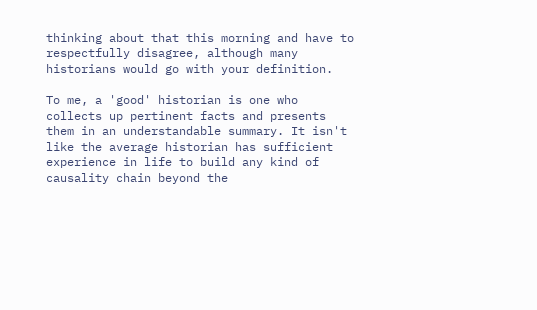thinking about that this morning and have to respectfully disagree, although many historians would go with your definition.

To me, a 'good' historian is one who collects up pertinent facts and presents them in an understandable summary. It isn't like the average historian has sufficient experience in life to build any kind of causality chain beyond the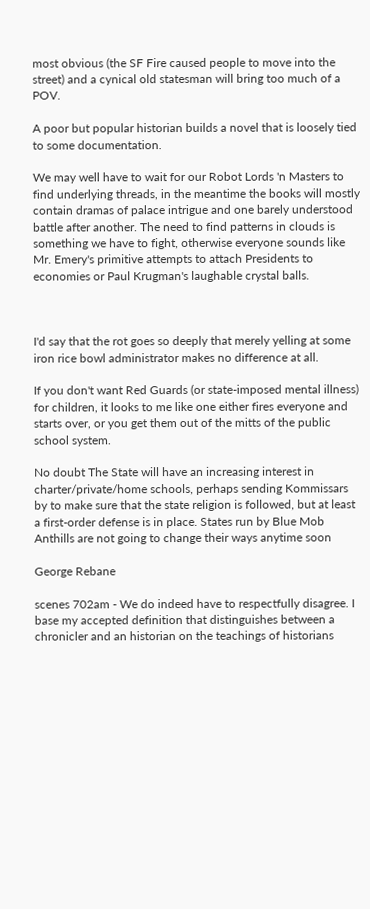most obvious (the SF Fire caused people to move into the street) and a cynical old statesman will bring too much of a POV.

A poor but popular historian builds a novel that is loosely tied to some documentation.

We may well have to wait for our Robot Lords 'n Masters to find underlying threads, in the meantime the books will mostly contain dramas of palace intrigue and one barely understood battle after another. The need to find patterns in clouds is something we have to fight, otherwise everyone sounds like Mr. Emery's primitive attempts to attach Presidents to economies or Paul Krugman's laughable crystal balls.



I'd say that the rot goes so deeply that merely yelling at some iron rice bowl administrator makes no difference at all.

If you don't want Red Guards (or state-imposed mental illness) for children, it looks to me like one either fires everyone and starts over, or you get them out of the mitts of the public school system.

No doubt The State will have an increasing interest in charter/private/home schools, perhaps sending Kommissars by to make sure that the state religion is followed, but at least a first-order defense is in place. States run by Blue Mob Anthills are not going to change their ways anytime soon

George Rebane

scenes 702am - We do indeed have to respectfully disagree. I base my accepted definition that distinguishes between a chronicler and an historian on the teachings of historians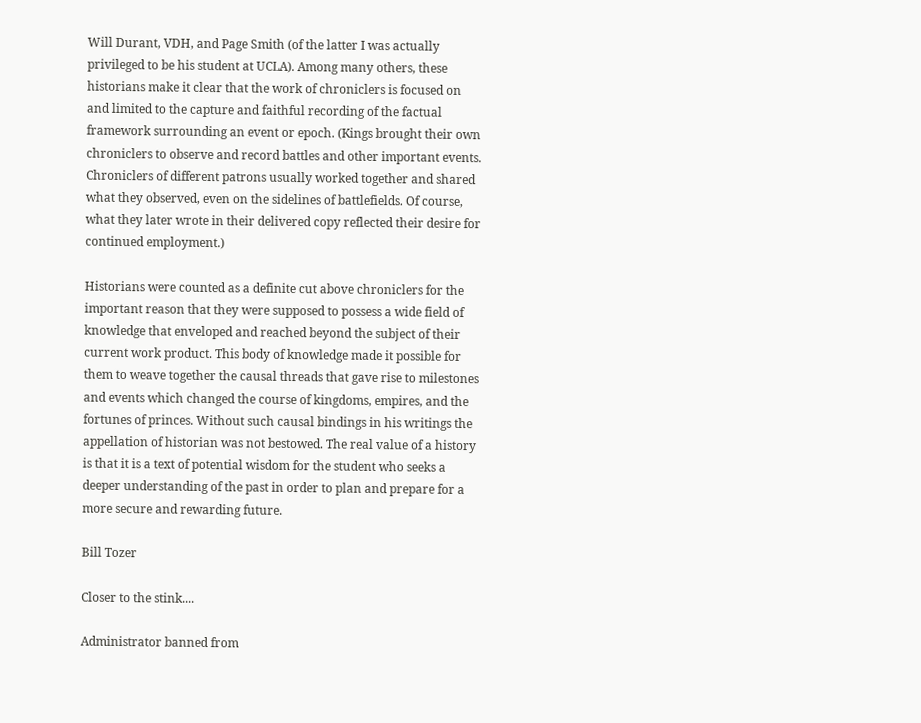Will Durant, VDH, and Page Smith (of the latter I was actually privileged to be his student at UCLA). Among many others, these historians make it clear that the work of chroniclers is focused on and limited to the capture and faithful recording of the factual framework surrounding an event or epoch. (Kings brought their own chroniclers to observe and record battles and other important events. Chroniclers of different patrons usually worked together and shared what they observed, even on the sidelines of battlefields. Of course, what they later wrote in their delivered copy reflected their desire for continued employment.)

Historians were counted as a definite cut above chroniclers for the important reason that they were supposed to possess a wide field of knowledge that enveloped and reached beyond the subject of their current work product. This body of knowledge made it possible for them to weave together the causal threads that gave rise to milestones and events which changed the course of kingdoms, empires, and the fortunes of princes. Without such causal bindings in his writings the appellation of historian was not bestowed. The real value of a history is that it is a text of potential wisdom for the student who seeks a deeper understanding of the past in order to plan and prepare for a more secure and rewarding future.

Bill Tozer

Closer to the stink....

Administrator banned from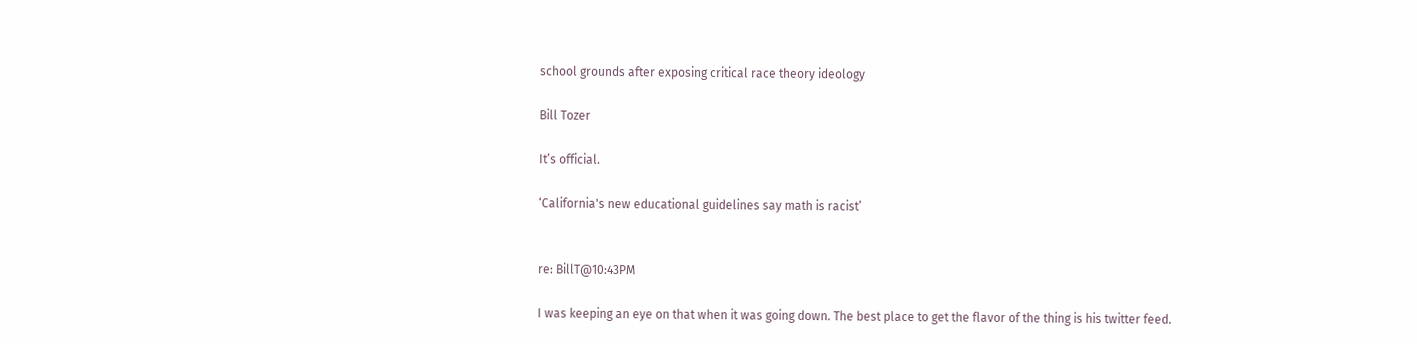school grounds after exposing critical race theory ideology

Bill Tozer

It’s official.

‘California's new educational guidelines say math is racist’


re: BillT@10:43PM

I was keeping an eye on that when it was going down. The best place to get the flavor of the thing is his twitter feed.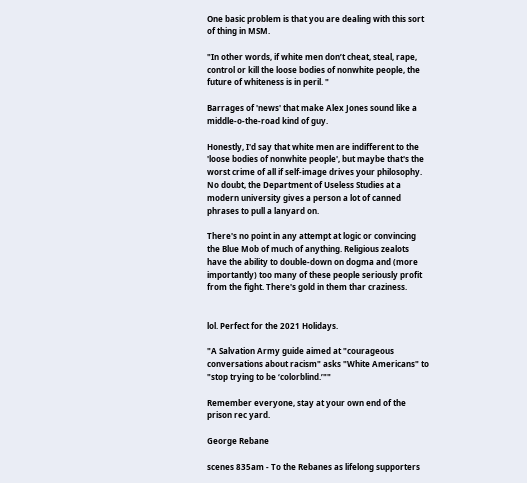One basic problem is that you are dealing with this sort of thing in MSM.

"In other words, if white men don’t cheat, steal, rape, control or kill the loose bodies of nonwhite people, the future of whiteness is in peril. "

Barrages of 'news' that make Alex Jones sound like a middle-o-the-road kind of guy.

Honestly, I'd say that white men are indifferent to the 'loose bodies of nonwhite people', but maybe that's the worst crime of all if self-image drives your philosophy. No doubt, the Department of Useless Studies at a modern university gives a person a lot of canned phrases to pull a lanyard on.

There's no point in any attempt at logic or convincing the Blue Mob of much of anything. Religious zealots have the ability to double-down on dogma and (more importantly) too many of these people seriously profit from the fight. There's gold in them thar craziness.


lol. Perfect for the 2021 Holidays.

"A Salvation Army guide aimed at "courageous conversations about racism" asks "White Americans" to "stop trying to be ‘colorblind.’""

Remember everyone, stay at your own end of the prison rec yard.

George Rebane

scenes 835am - To the Rebanes as lifelong supporters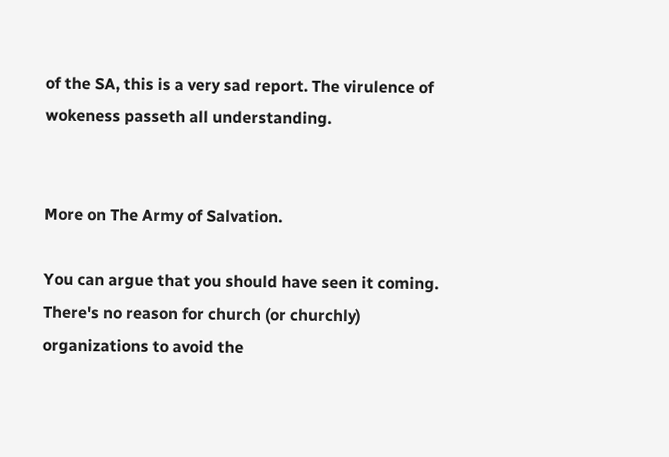of the SA, this is a very sad report. The virulence of wokeness passeth all understanding.


More on The Army of Salvation.

You can argue that you should have seen it coming. There's no reason for church (or churchly) organizations to avoid the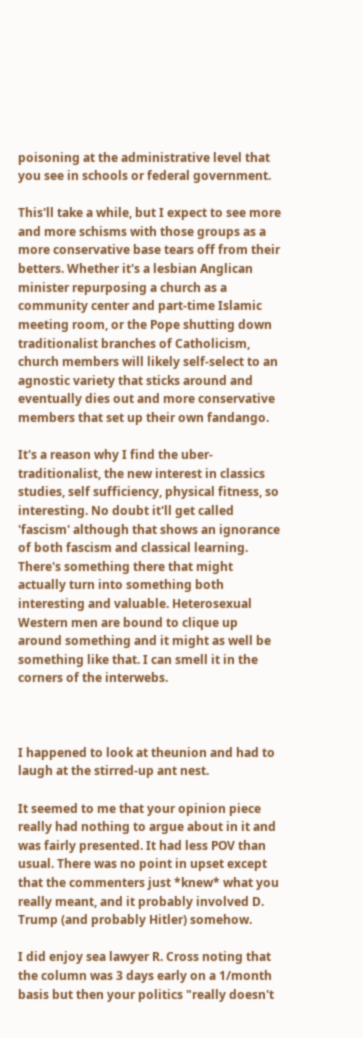poisoning at the administrative level that you see in schools or federal government.

This'll take a while, but I expect to see more and more schisms with those groups as a more conservative base tears off from their betters. Whether it's a lesbian Anglican minister repurposing a church as a community center and part-time Islamic meeting room, or the Pope shutting down traditionalist branches of Catholicism, church members will likely self-select to an agnostic variety that sticks around and eventually dies out and more conservative members that set up their own fandango.

It's a reason why I find the uber-traditionalist, the new interest in classics studies, self sufficiency, physical fitness, so interesting. No doubt it'll get called 'fascism' although that shows an ignorance of both fascism and classical learning. There's something there that might actually turn into something both interesting and valuable. Heterosexual Western men are bound to clique up around something and it might as well be something like that. I can smell it in the corners of the interwebs.



I happened to look at theunion and had to laugh at the stirred-up ant nest.

It seemed to me that your opinion piece really had nothing to argue about in it and was fairly presented. It had less POV than usual. There was no point in upset except that the commenters just *knew* what you really meant, and it probably involved D. Trump (and probably Hitler) somehow.

I did enjoy sea lawyer R. Cross noting that the column was 3 days early on a 1/month basis but then your politics "really doesn't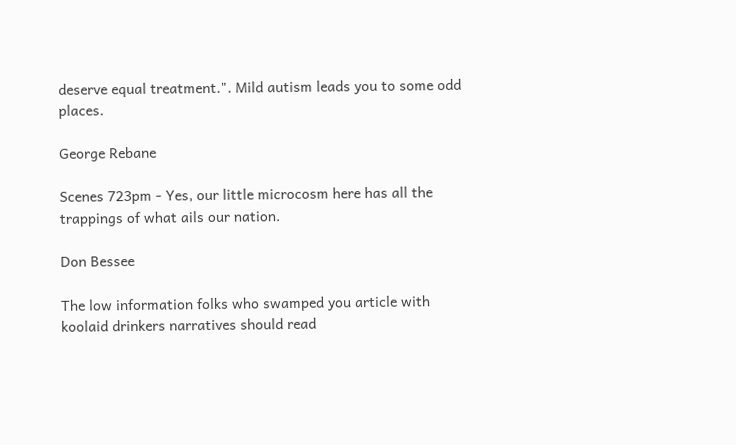deserve equal treatment.". Mild autism leads you to some odd places.

George Rebane

Scenes 723pm - Yes, our little microcosm here has all the trappings of what ails our nation.

Don Bessee

The low information folks who swamped you article with koolaid drinkers narratives should read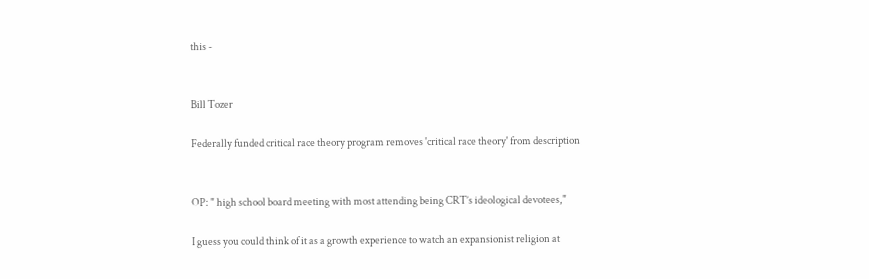this -


Bill Tozer

Federally funded critical race theory program removes 'critical race theory' from description


OP: " high school board meeting with most attending being CRT’s ideological devotees,"

I guess you could think of it as a growth experience to watch an expansionist religion at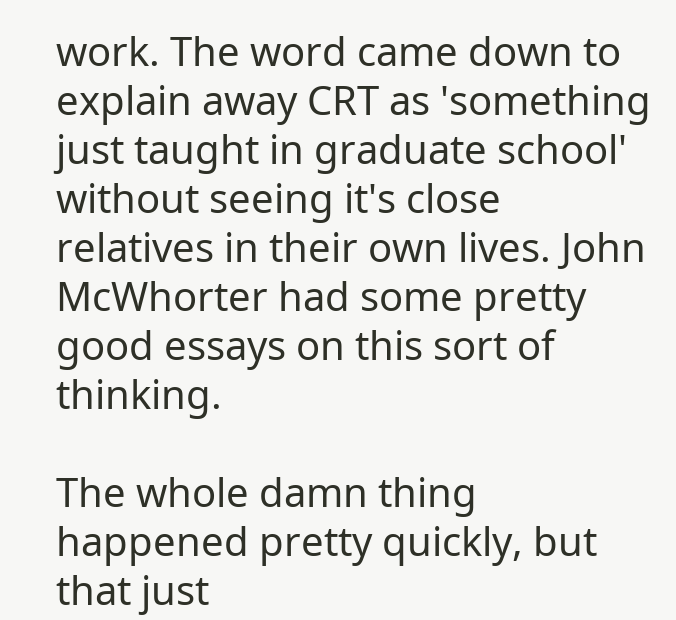work. The word came down to explain away CRT as 'something just taught in graduate school' without seeing it's close relatives in their own lives. John McWhorter had some pretty good essays on this sort of thinking.

The whole damn thing happened pretty quickly, but that just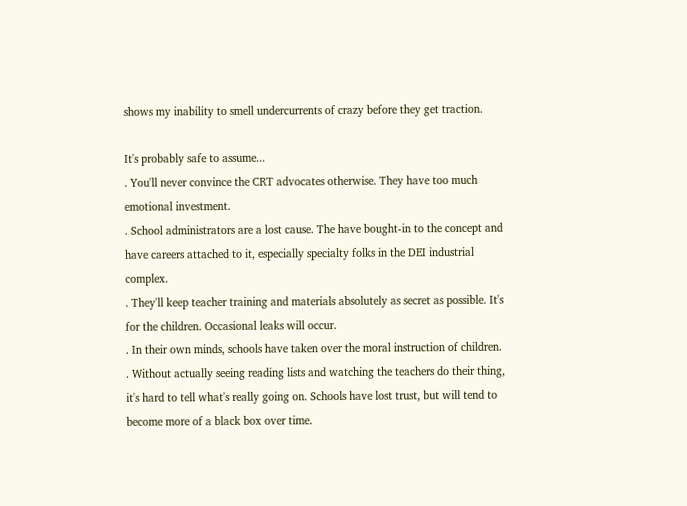shows my inability to smell undercurrents of crazy before they get traction.

It's probably safe to assume...
. You'll never convince the CRT advocates otherwise. They have too much emotional investment.
. School administrators are a lost cause. The have bought-in to the concept and have careers attached to it, especially specialty folks in the DEI industrial complex.
. They'll keep teacher training and materials absolutely as secret as possible. It's for the children. Occasional leaks will occur.
. In their own minds, schools have taken over the moral instruction of children.
. Without actually seeing reading lists and watching the teachers do their thing, it's hard to tell what's really going on. Schools have lost trust, but will tend to become more of a black box over time.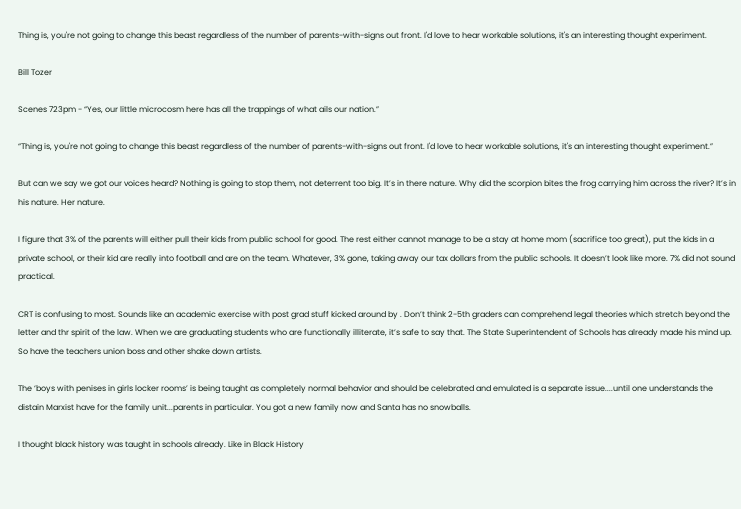Thing is, you're not going to change this beast regardless of the number of parents-with-signs out front. I'd love to hear workable solutions, it's an interesting thought experiment.

Bill Tozer

Scenes 723pm - “Yes, our little microcosm here has all the trappings of what ails our nation.”

“Thing is, you're not going to change this beast regardless of the number of parents-with-signs out front. I'd love to hear workable solutions, it's an interesting thought experiment.”

But can we say we got our voices heard? Nothing is going to stop them, not deterrent too big. It’s in there nature. Why did the scorpion bites the frog carrying him across the river? It’s in his nature. Her nature.

I figure that 3% of the parents will either pull their kids from public school for good. The rest either cannot manage to be a stay at home mom (sacrifice too great), put the kids in a private school, or their kid are really into football and are on the team. Whatever, 3% gone, taking away our tax dollars from the public schools. It doesn’t look like more. 7% did not sound practical.

CRT is confusing to most. Sounds like an academic exercise with post grad stuff kicked around by . Don’t think 2-5th graders can comprehend legal theories which stretch beyond the letter and thr spirit of the law. When we are graduating students who are functionally illiterate, it’s safe to say that. The State Superintendent of Schools has already made his mind up. So have the teachers union boss and other shake down artists.

The ‘boys with penises in girls locker rooms’ is being taught as completely normal behavior and should be celebrated and emulated is a separate issue....until one understands the distain Marxist have for the family unit...parents in particular. You got a new family now and Santa has no snowballs.

I thought black history was taught in schools already. Like in Black History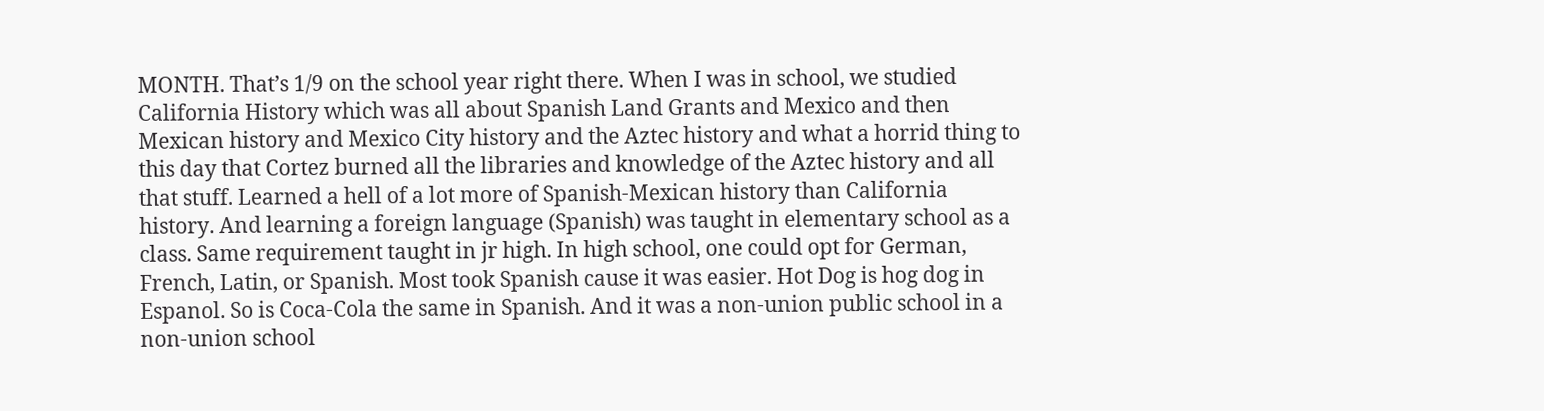MONTH. That’s 1/9 on the school year right there. When I was in school, we studied California History which was all about Spanish Land Grants and Mexico and then Mexican history and Mexico City history and the Aztec history and what a horrid thing to this day that Cortez burned all the libraries and knowledge of the Aztec history and all that stuff. Learned a hell of a lot more of Spanish-Mexican history than California history. And learning a foreign language (Spanish) was taught in elementary school as a class. Same requirement taught in jr high. In high school, one could opt for German, French, Latin, or Spanish. Most took Spanish cause it was easier. Hot Dog is hog dog in Espanol. So is Coca-Cola the same in Spanish. And it was a non-union public school in a non-union school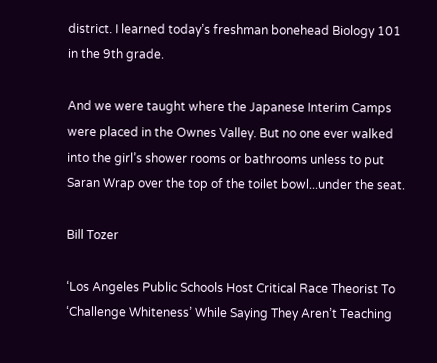district. I learned today’s freshman bonehead Biology 101 in the 9th grade.

And we were taught where the Japanese Interim Camps were placed in the Ownes Valley. But no one ever walked into the girl’s shower rooms or bathrooms unless to put Saran Wrap over the top of the toilet bowl...under the seat.

Bill Tozer

‘Los Angeles Public Schools Host Critical Race Theorist To ‘Challenge Whiteness’ While Saying They Aren’t Teaching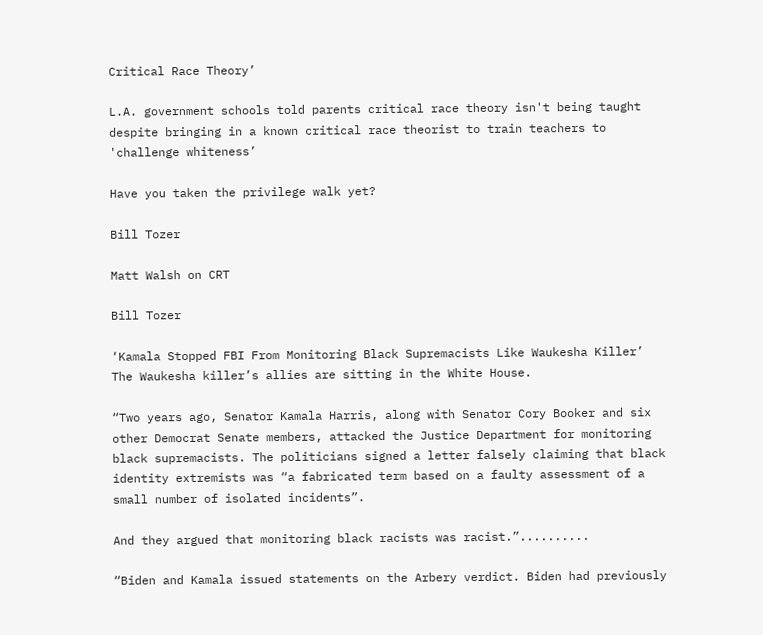Critical Race Theory’

L.A. government schools told parents critical race theory isn't being taught despite bringing in a known critical race theorist to train teachers to 'challenge whiteness’

Have you taken the privilege walk yet?

Bill Tozer

Matt Walsh on CRT

Bill Tozer

‘Kamala Stopped FBI From Monitoring Black Supremacists Like Waukesha Killer’
The Waukesha killer’s allies are sitting in the White House.

“Two years ago, Senator Kamala Harris, along with Senator Cory Booker and six other Democrat Senate members, attacked the Justice Department for monitoring black supremacists. The politicians signed a letter falsely claiming that black identity extremists was “a fabricated term based on a faulty assessment of a small number of isolated incidents”.

And they argued that monitoring black racists was racist.”..........

“Biden and Kamala issued statements on the Arbery verdict. Biden had previously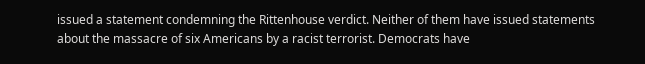issued a statement condemning the Rittenhouse verdict. Neither of them have issued statements about the massacre of six Americans by a racist terrorist. Democrats have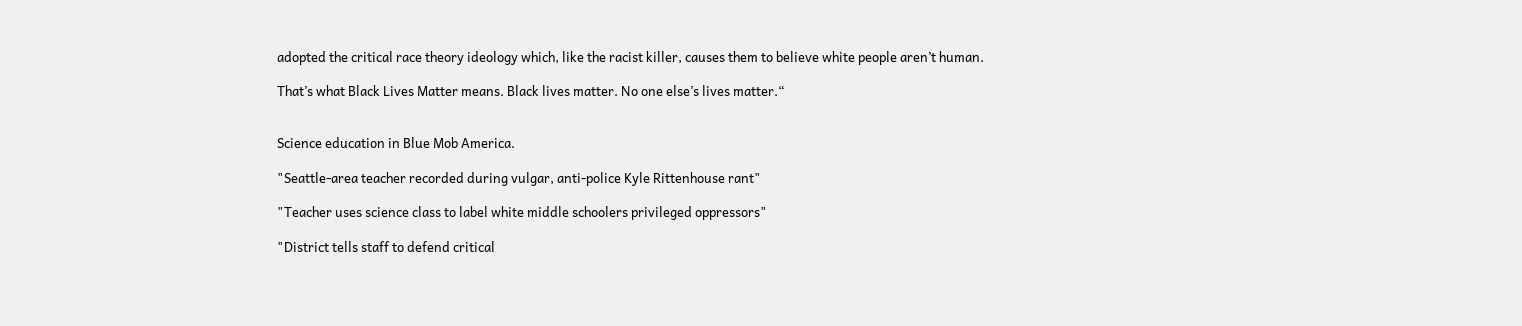adopted the critical race theory ideology which, like the racist killer, causes them to believe white people aren’t human.

That’s what Black Lives Matter means. Black lives matter. No one else’s lives matter.“


Science education in Blue Mob America.

"Seattle-area teacher recorded during vulgar, anti-police Kyle Rittenhouse rant"

"Teacher uses science class to label white middle schoolers privileged oppressors"

"District tells staff to defend critical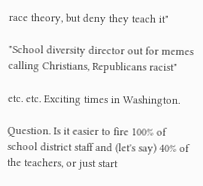race theory, but deny they teach it"

"School diversity director out for memes calling Christians, Republicans racist"

etc. etc. Exciting times in Washington.

Question. Is it easier to fire 100% of school district staff and (let's say) 40% of the teachers, or just start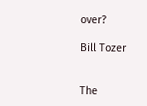over?

Bill Tozer


The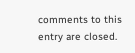comments to this entry are closed.